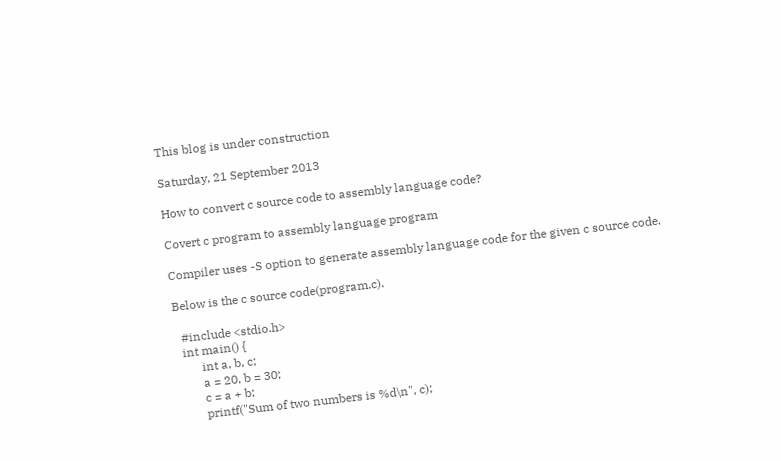This blog is under construction

Saturday, 21 September 2013

How to convert c source code to assembly language code?

Covert c program to assembly language program

Compiler uses -S option to generate assembly language code for the given c source code.

Below is the c source code(program.c).

  #include <stdio.h>
  int main() {
        int a, b, c;
        a = 20, b = 30;
        c = a + b;
        printf("Sum of two numbers is %d\n", c);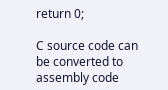return 0;

C source code can be converted to assembly code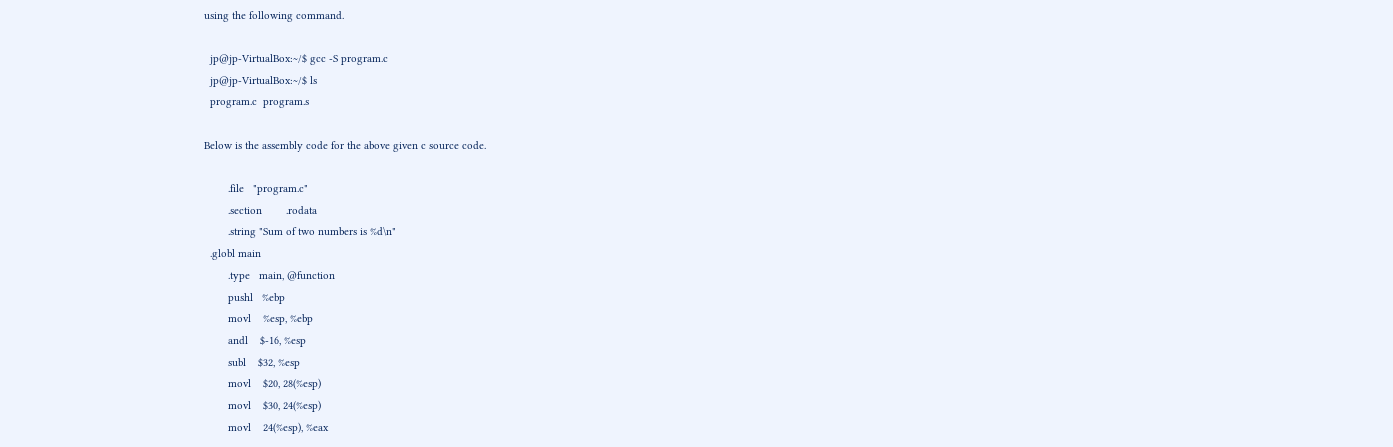using the following command.

  jp@jp-VirtualBox:~/$ gcc -S program.c
  jp@jp-VirtualBox:~/$ ls
  program.c  program.s

Below is the assembly code for the above given c source code.

        .file   "program.c"
        .section        .rodata
        .string "Sum of two numbers is %d\n"
  .globl main
        .type   main, @function
        pushl   %ebp
        movl    %esp, %ebp
        andl    $-16, %esp
        subl    $32, %esp
        movl    $20, 28(%esp)
        movl    $30, 24(%esp)
        movl    24(%esp), %eax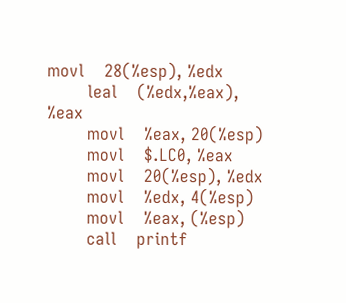movl    28(%esp), %edx
        leal    (%edx,%eax), %eax
        movl    %eax, 20(%esp)
        movl    $.LC0, %eax
        movl    20(%esp), %edx
        movl    %edx, 4(%esp)
        movl    %eax, (%esp)
        call    printf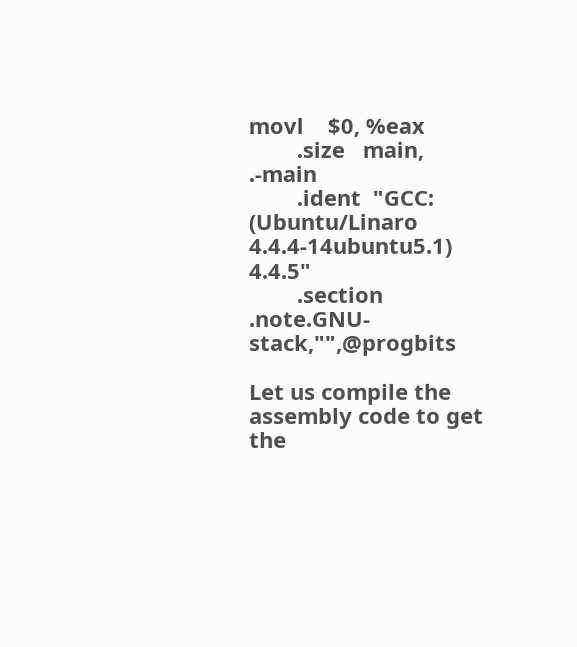movl    $0, %eax
        .size   main, .-main
        .ident  "GCC: (Ubuntu/Linaro 4.4.4-14ubuntu5.1) 4.4.5"
        .section        .note.GNU-stack,"",@progbits

Let us compile the assembly code to get the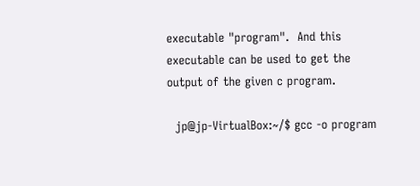executable "program".  And this executable can be used to get the output of the given c program.

  jp@jp-VirtualBox:~/$ gcc -o program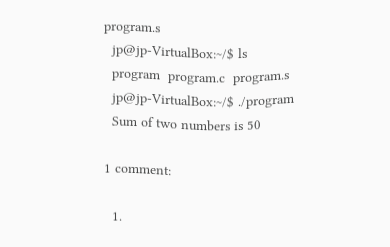program.s
  jp@jp-VirtualBox:~/$ ls
  program  program.c  program.s
  jp@jp-VirtualBox:~/$ ./program
  Sum of two numbers is 50

1 comment:

  1.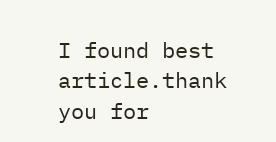I found best article.thank you for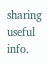sharing useful info.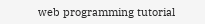web programming tutorial